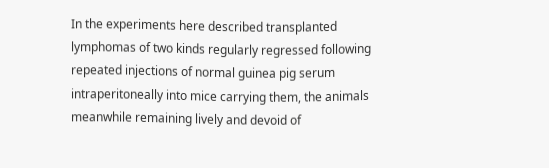In the experiments here described transplanted lymphomas of two kinds regularly regressed following repeated injections of normal guinea pig serum intraperitoneally into mice carrying them, the animals meanwhile remaining lively and devoid of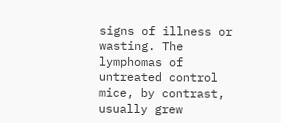signs of illness or wasting. The lymphomas of untreated control mice, by contrast, usually grew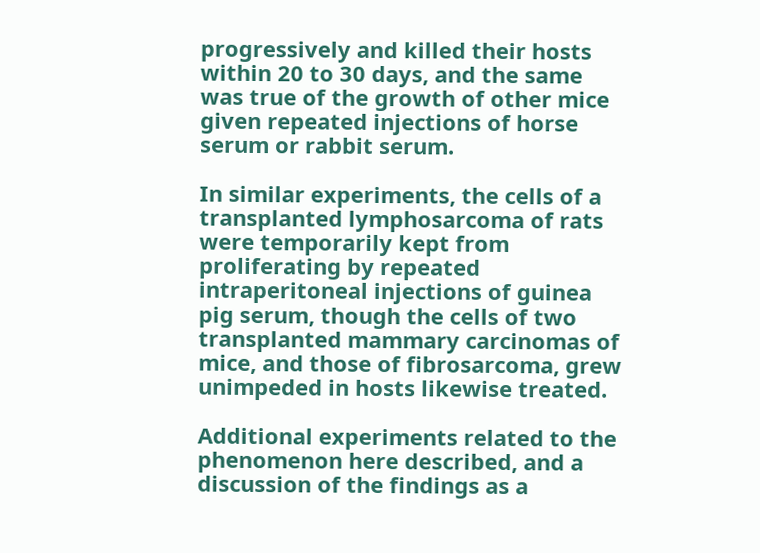progressively and killed their hosts within 20 to 30 days, and the same was true of the growth of other mice given repeated injections of horse serum or rabbit serum.

In similar experiments, the cells of a transplanted lymphosarcoma of rats were temporarily kept from proliferating by repeated intraperitoneal injections of guinea pig serum, though the cells of two transplanted mammary carcinomas of mice, and those of fibrosarcoma, grew unimpeded in hosts likewise treated.

Additional experiments related to the phenomenon here described, and a discussion of the findings as a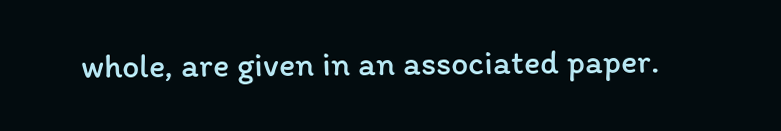whole, are given in an associated paper.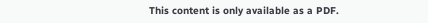This content is only available as a PDF.